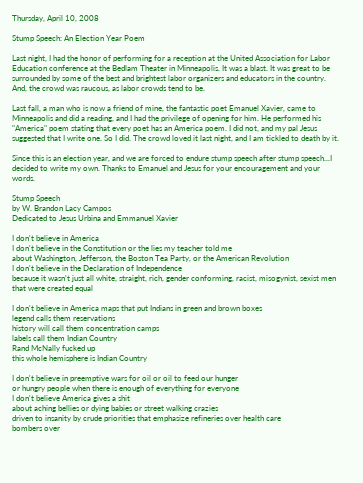Thursday, April 10, 2008

Stump Speech: An Election Year Poem

Last night, I had the honor of performing for a reception at the United Association for Labor Education conference at the Bedlam Theater in Minneapolis. It was a blast. It was great to be surrounded by some of the best and brightest labor organizers and educators in the country. And, the crowd was raucous, as labor crowds tend to be.

Last fall, a man who is now a friend of mine, the fantastic poet Emanuel Xavier, came to Minneapolis and did a reading, and I had the privilege of opening for him. He performed his "America" poem stating that every poet has an America poem. I did not, and my pal Jesus suggested that I write one. So I did. The crowd loved it last night, and I am tickled to death by it.

Since this is an election year, and we are forced to endure stump speech after stump speech...I decided to write my own. Thanks to Emanuel and Jesus for your encouragement and your words.

Stump Speech
by W. Brandon Lacy Campos
Dedicated to Jesus Urbina and Emmanuel Xavier

I don't believe in America
I don't believe in the Constitution or the lies my teacher told me
about Washington, Jefferson, the Boston Tea Party, or the American Revolution
I don't believe in the Declaration of Independence
because it wasn't just all white, straight, rich, gender conforming, racist, misogynist, sexist men that were created equal

I don't believe in America maps that put Indians in green and brown boxes
legend calls them reservations
history will call them concentration camps
labels call them Indian Country
Rand McNally fucked up
this whole hemisphere is Indian Country

I don't believe in preemptive wars for oil or oil to feed our hunger
or hungry people when there is enough of everything for everyone
I don't believe America gives a shit
about aching bellies or dying babies or street walking crazies
driven to insanity by crude priorities that emphasize refineries over health care
bombers over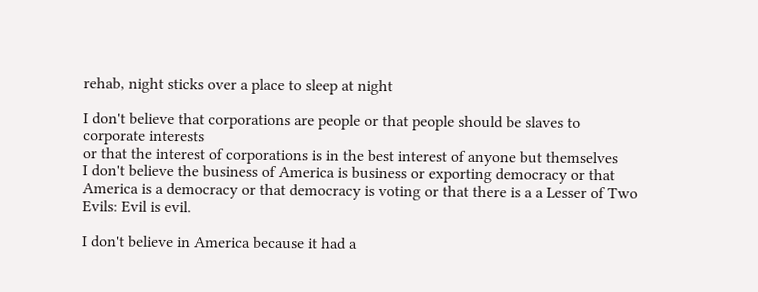rehab, night sticks over a place to sleep at night

I don't believe that corporations are people or that people should be slaves to corporate interests
or that the interest of corporations is in the best interest of anyone but themselves
I don't believe the business of America is business or exporting democracy or that America is a democracy or that democracy is voting or that there is a a Lesser of Two Evils: Evil is evil.

I don't believe in America because it had a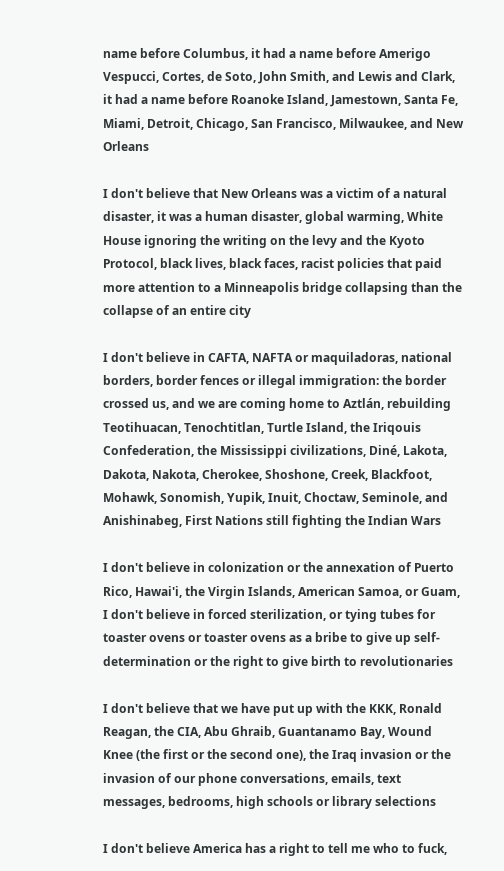name before Columbus, it had a name before Amerigo Vespucci, Cortes, de Soto, John Smith, and Lewis and Clark, it had a name before Roanoke Island, Jamestown, Santa Fe, Miami, Detroit, Chicago, San Francisco, Milwaukee, and New Orleans

I don't believe that New Orleans was a victim of a natural disaster, it was a human disaster, global warming, White House ignoring the writing on the levy and the Kyoto Protocol, black lives, black faces, racist policies that paid more attention to a Minneapolis bridge collapsing than the collapse of an entire city

I don't believe in CAFTA, NAFTA or maquiladoras, national borders, border fences or illegal immigration: the border crossed us, and we are coming home to Aztlán, rebuilding Teotihuacan, Tenochtitlan, Turtle Island, the Iriqouis Confederation, the Mississippi civilizations, Diné, Lakota, Dakota, Nakota, Cherokee, Shoshone, Creek, Blackfoot, Mohawk, Sonomish, Yupik, Inuit, Choctaw, Seminole, and Anishinabeg, First Nations still fighting the Indian Wars

I don't believe in colonization or the annexation of Puerto Rico, Hawai'i, the Virgin Islands, American Samoa, or Guam, I don't believe in forced sterilization, or tying tubes for toaster ovens or toaster ovens as a bribe to give up self-determination or the right to give birth to revolutionaries

I don't believe that we have put up with the KKK, Ronald Reagan, the CIA, Abu Ghraib, Guantanamo Bay, Wound Knee (the first or the second one), the Iraq invasion or the invasion of our phone conversations, emails, text messages, bedrooms, high schools or library selections

I don't believe America has a right to tell me who to fuck,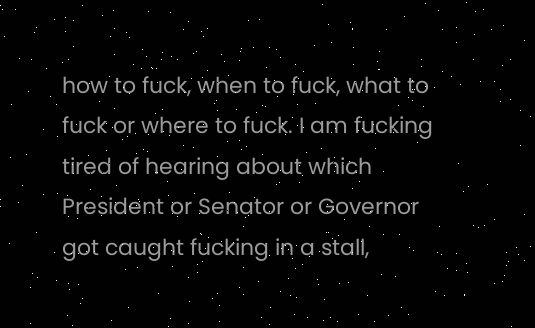how to fuck, when to fuck, what to fuck or where to fuck. I am fucking tired of hearing about which President or Senator or Governor got caught fucking in a stall,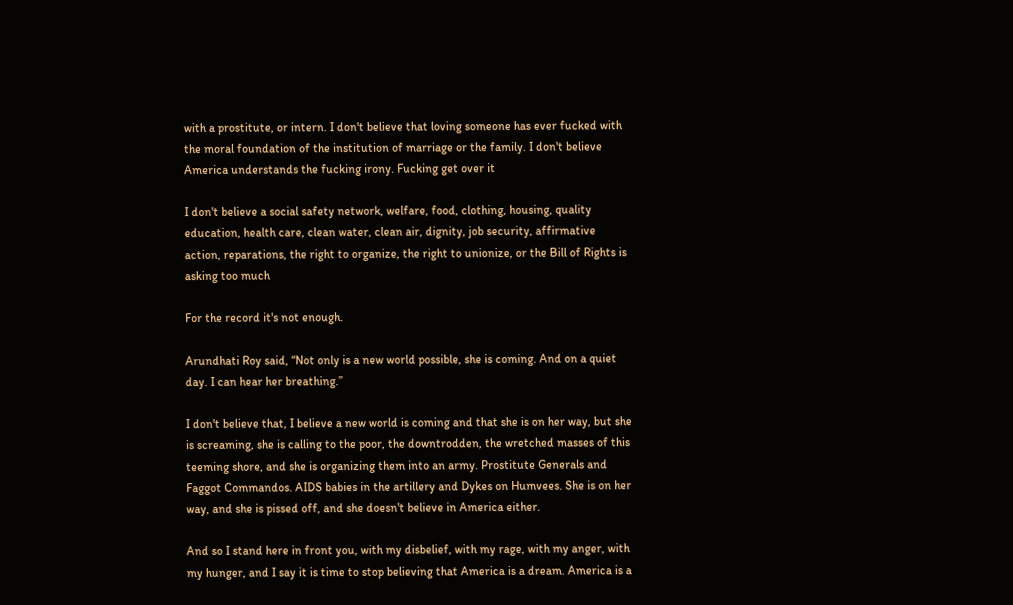with a prostitute, or intern. I don't believe that loving someone has ever fucked with the moral foundation of the institution of marriage or the family. I don't believe America understands the fucking irony. Fucking get over it

I don't believe a social safety network, welfare, food, clothing, housing, quality education, health care, clean water, clean air, dignity, job security, affirmative action, reparations, the right to organize, the right to unionize, or the Bill of Rights is asking too much

For the record it's not enough.

Arundhati Roy said, “Not only is a new world possible, she is coming. And on a quiet day. I can hear her breathing.”

I don't believe that, I believe a new world is coming and that she is on her way, but she is screaming, she is calling to the poor, the downtrodden, the wretched masses of this teeming shore, and she is organizing them into an army. Prostitute Generals and Faggot Commandos. AIDS babies in the artillery and Dykes on Humvees. She is on her way, and she is pissed off, and she doesn't believe in America either.

And so I stand here in front you, with my disbelief, with my rage, with my anger, with my hunger, and I say it is time to stop believing that America is a dream. America is a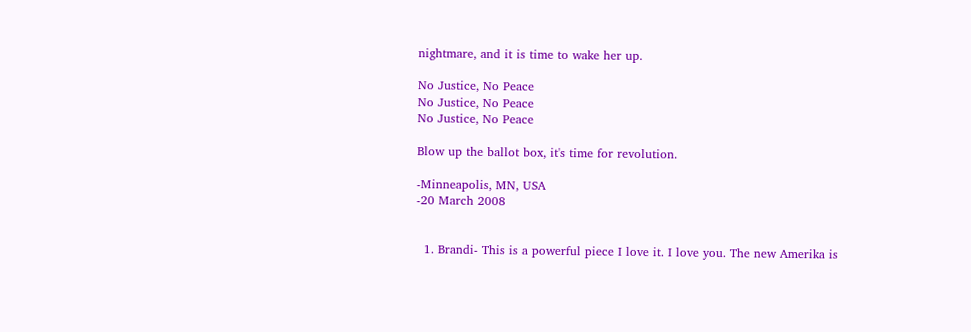nightmare, and it is time to wake her up.

No Justice, No Peace
No Justice, No Peace
No Justice, No Peace

Blow up the ballot box, it's time for revolution.

-Minneapolis, MN, USA
-20 March 2008


  1. Brandi- This is a powerful piece I love it. I love you. The new Amerika is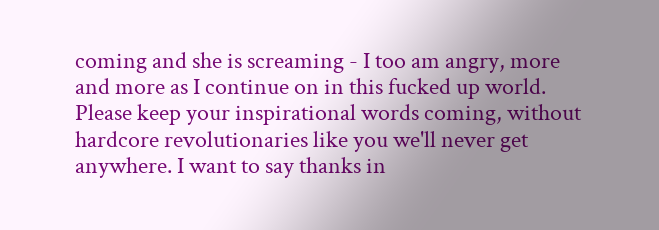coming and she is screaming - I too am angry, more and more as I continue on in this fucked up world. Please keep your inspirational words coming, without hardcore revolutionaries like you we'll never get anywhere. I want to say thanks in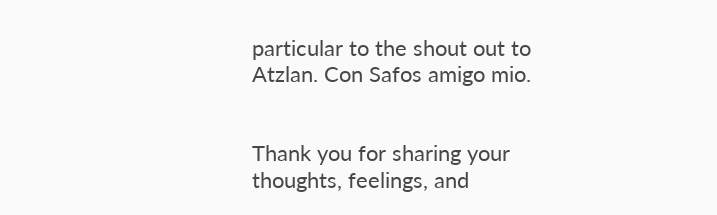particular to the shout out to Atzlan. Con Safos amigo mio.


Thank you for sharing your thoughts, feelings, and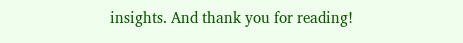insights. And thank you for reading!